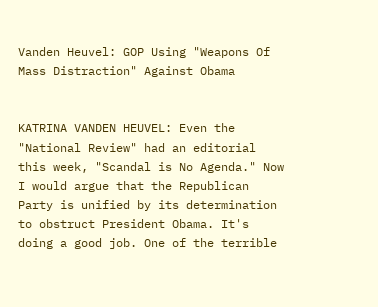Vanden Heuvel: GOP Using "Weapons Of Mass Distraction" Against Obama


KATRINA VANDEN HEUVEL: Even the "National Review" had an editorial this week, "Scandal is No Agenda." Now I would argue that the Republican Party is unified by its determination to obstruct President Obama. It's doing a good job. One of the terrible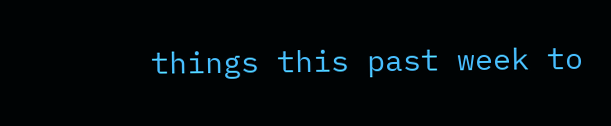things this past week to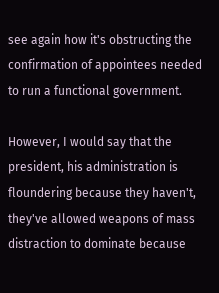see again how it's obstructing the confirmation of appointees needed to run a functional government.

However, I would say that the president, his administration is floundering because they haven't, they've allowed weapons of mass distraction to dominate because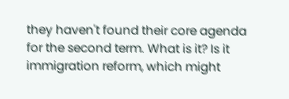they haven't found their core agenda for the second term. What is it? Is it immigration reform, which might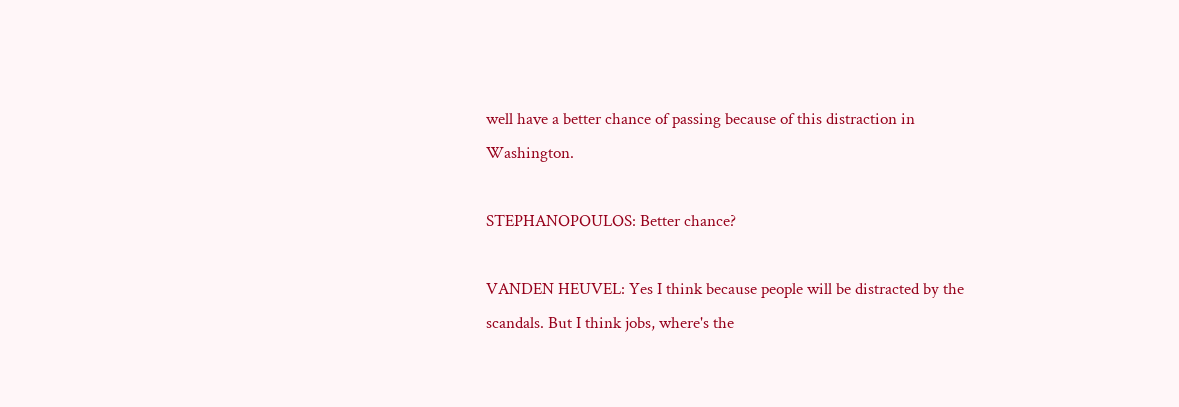well have a better chance of passing because of this distraction in Washington.

STEPHANOPOULOS: Better chance?

VANDEN HEUVEL: Yes I think because people will be distracted by the scandals. But I think jobs, where's the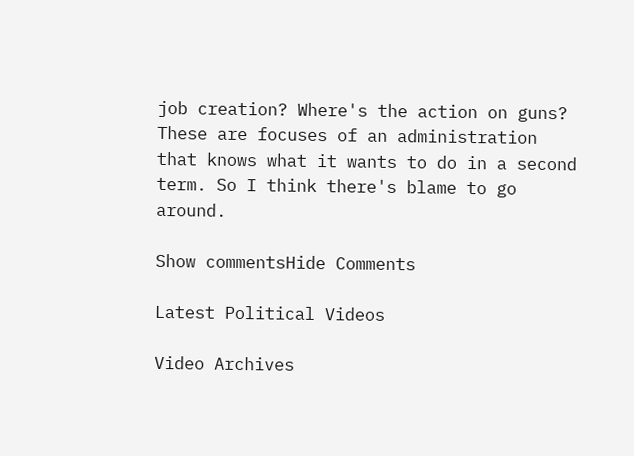job creation? Where's the action on guns? These are focuses of an administration that knows what it wants to do in a second term. So I think there's blame to go around.

Show commentsHide Comments

Latest Political Videos

Video Archives